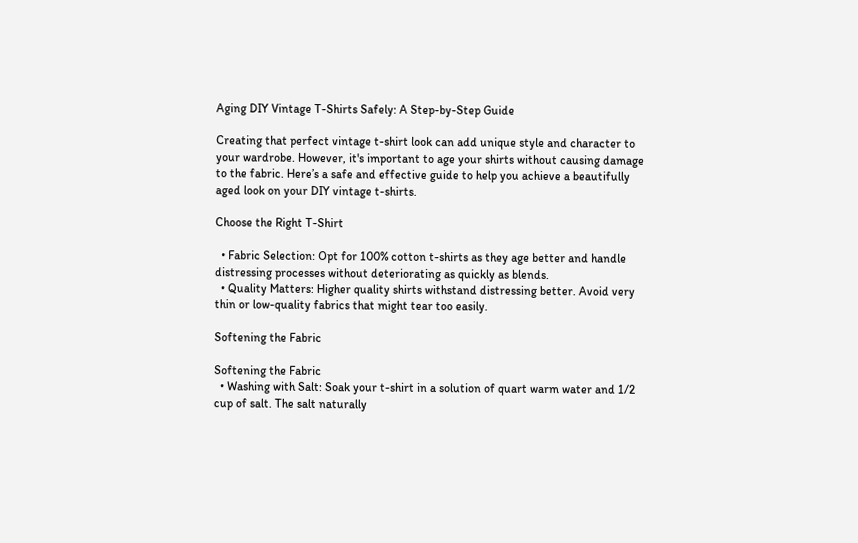Aging DIY Vintage T-Shirts Safely: A Step-by-Step Guide

Creating that perfect vintage t-shirt look can add unique style and character to your wardrobe. However, it's important to age your shirts without causing damage to the fabric. Here’s a safe and effective guide to help you achieve a beautifully aged look on your DIY vintage t-shirts.

Choose the Right T-Shirt

  • Fabric Selection: Opt for 100% cotton t-shirts as they age better and handle distressing processes without deteriorating as quickly as blends.
  • Quality Matters: Higher quality shirts withstand distressing better. Avoid very thin or low-quality fabrics that might tear too easily.

Softening the Fabric

Softening the Fabric
  • Washing with Salt: Soak your t-shirt in a solution of quart warm water and 1/2 cup of salt. The salt naturally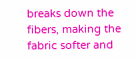breaks down the fibers, making the fabric softer and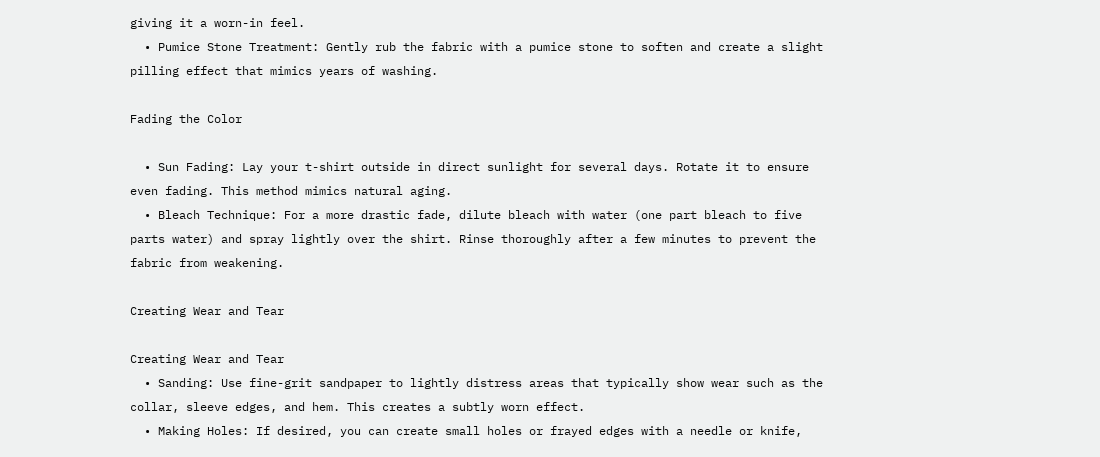giving it a worn-in feel.
  • Pumice Stone Treatment: Gently rub the fabric with a pumice stone to soften and create a slight pilling effect that mimics years of washing.

Fading the Color

  • Sun Fading: Lay your t-shirt outside in direct sunlight for several days. Rotate it to ensure even fading. This method mimics natural aging.
  • Bleach Technique: For a more drastic fade, dilute bleach with water (one part bleach to five parts water) and spray lightly over the shirt. Rinse thoroughly after a few minutes to prevent the fabric from weakening.

Creating Wear and Tear

Creating Wear and Tear
  • Sanding: Use fine-grit sandpaper to lightly distress areas that typically show wear such as the collar, sleeve edges, and hem. This creates a subtly worn effect.
  • Making Holes: If desired, you can create small holes or frayed edges with a needle or knife,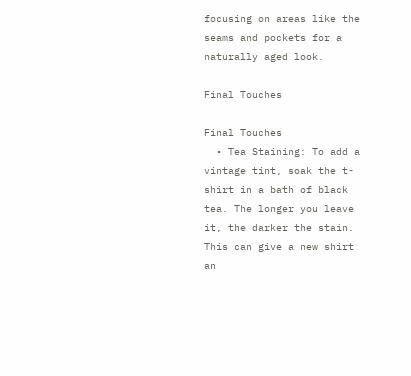focusing on areas like the seams and pockets for a naturally aged look.

Final Touches

Final Touches
  • Tea Staining: To add a vintage tint, soak the t-shirt in a bath of black tea. The longer you leave it, the darker the stain. This can give a new shirt an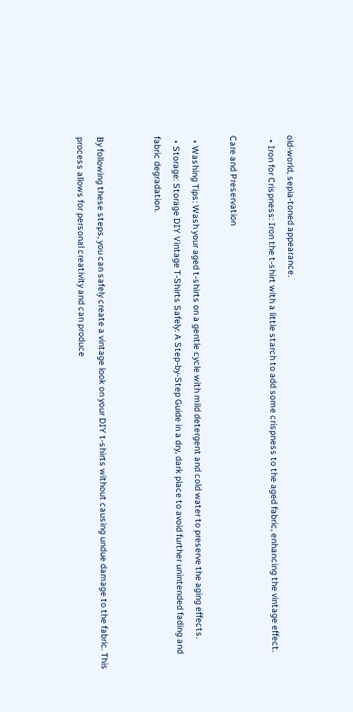old-world, sepia-toned appearance.
  • Iron for Crispness: Iron the t-shirt with a little starch to add some crispness to the aged fabric, enhancing the vintage effect.

Care and Preservation

  • Washing Tips: Wash your aged t-shirts on a gentle cycle with mild detergent and cold water to preserve the aging effects.
  • Storage: Storage DIY Vintage T-Shirts Safely: A Step-by-Step Guide in a dry, dark place to avoid further unintended fading and fabric degradation.


By following these steps, you can safely create a vintage look on your DIY t-shirts without causing undue damage to the fabric. This process allows for personal creativity and can produce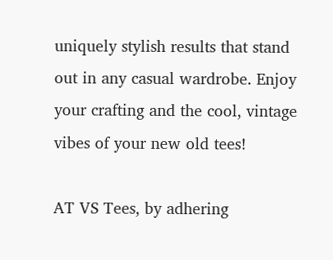uniquely stylish results that stand out in any casual wardrobe. Enjoy your crafting and the cool, vintage vibes of your new old tees!

AT VS Tees, by adhering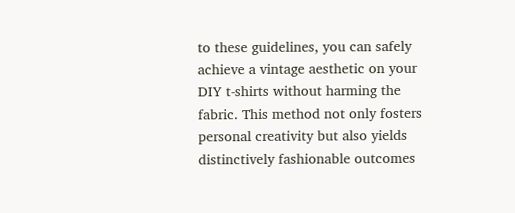to these guidelines, you can safely achieve a vintage aesthetic on your DIY t-shirts without harming the fabric. This method not only fosters personal creativity but also yields distinctively fashionable outcomes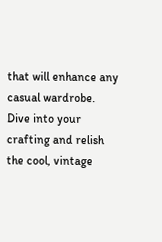that will enhance any casual wardrobe. Dive into your crafting and relish the cool, vintage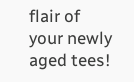flair of your newly aged tees!